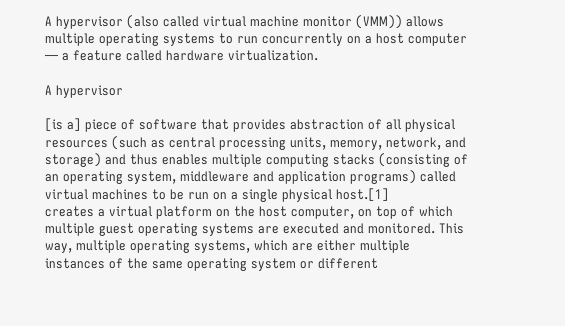A hypervisor (also called virtual machine monitor (VMM)) allows multiple operating systems to run concurrently on a host computer — a feature called hardware virtualization.

A hypervisor

[is a] piece of software that provides abstraction of all physical resources (such as central processing units, memory, network, and storage) and thus enables multiple computing stacks (consisting of an operating system, middleware and application programs) called virtual machines to be run on a single physical host.[1]
creates a virtual platform on the host computer, on top of which multiple guest operating systems are executed and monitored. This way, multiple operating systems, which are either multiple instances of the same operating system or different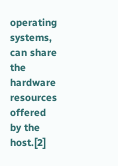operating systems, can share the hardware resources offered by the host.[2]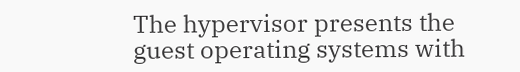The hypervisor presents the guest operating systems with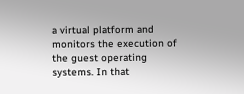a virtual platform and monitors the execution of the guest operating systems. In that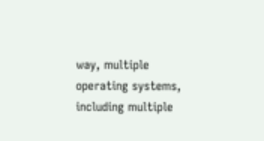way, multiple operating systems, including multiple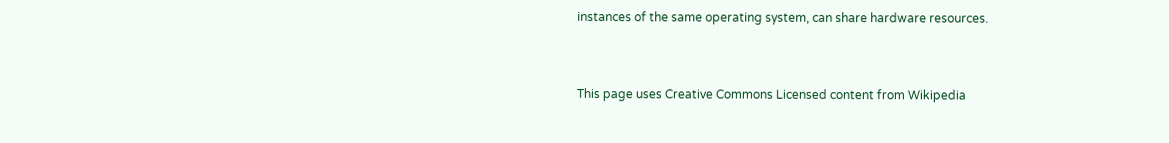instances of the same operating system, can share hardware resources.


This page uses Creative Commons Licensed content from Wikipedia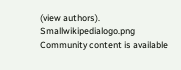(view authors). Smallwikipedialogo.png
Community content is available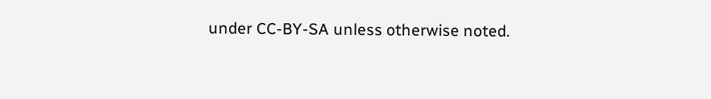under CC-BY-SA unless otherwise noted.